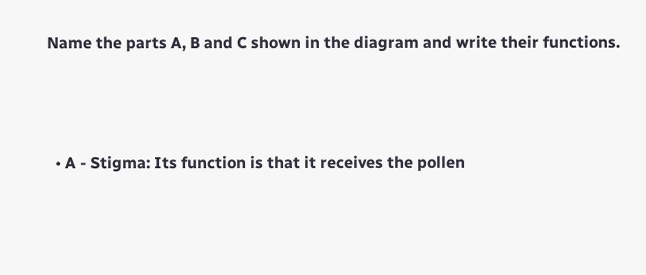Name the parts A, B and C shown in the diagram and write their functions.



  • A - Stigma: Its function is that it receives the pollen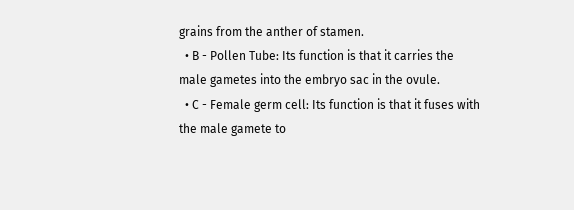grains from the anther of stamen.
  • B - Pollen Tube: Its function is that it carries the male gametes into the embryo sac in the ovule.
  • C - Female germ cell: Its function is that it fuses with the male gamete to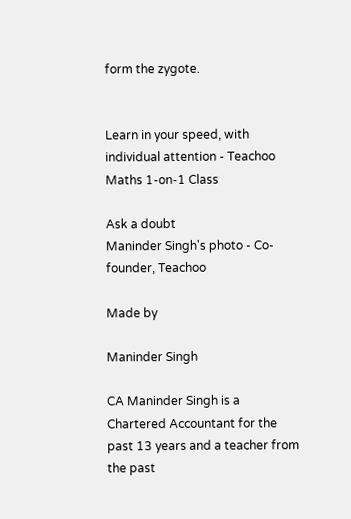form the zygote.


Learn in your speed, with individual attention - Teachoo Maths 1-on-1 Class

Ask a doubt
Maninder Singh's photo - Co-founder, Teachoo

Made by

Maninder Singh

CA Maninder Singh is a Chartered Accountant for the past 13 years and a teacher from the past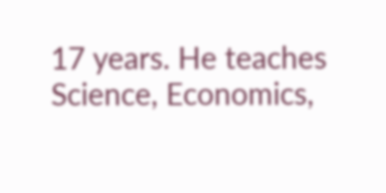17 years. He teaches Science, Economics,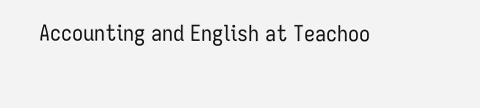Accounting and English at Teachoo